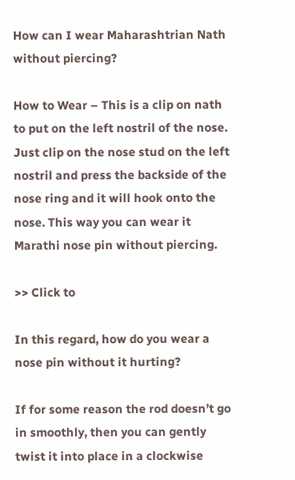How can I wear Maharashtrian Nath without piercing?

How to Wear – This is a clip on nath to put on the left nostril of the nose. Just clip on the nose stud on the left nostril and press the backside of the nose ring and it will hook onto the nose. This way you can wear it Marathi nose pin without piercing.

>> Click to

In this regard, how do you wear a nose pin without it hurting?

If for some reason the rod doesn’t go in smoothly, then you can gently twist it into place in a clockwise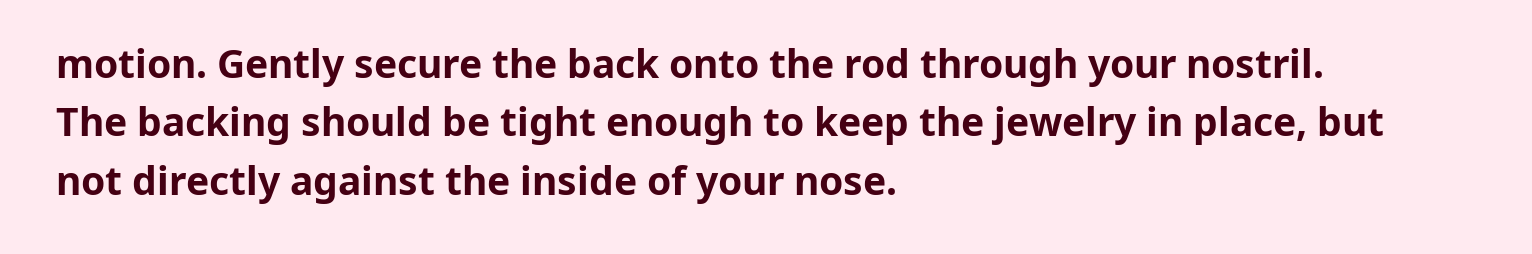motion. Gently secure the back onto the rod through your nostril. The backing should be tight enough to keep the jewelry in place, but not directly against the inside of your nose.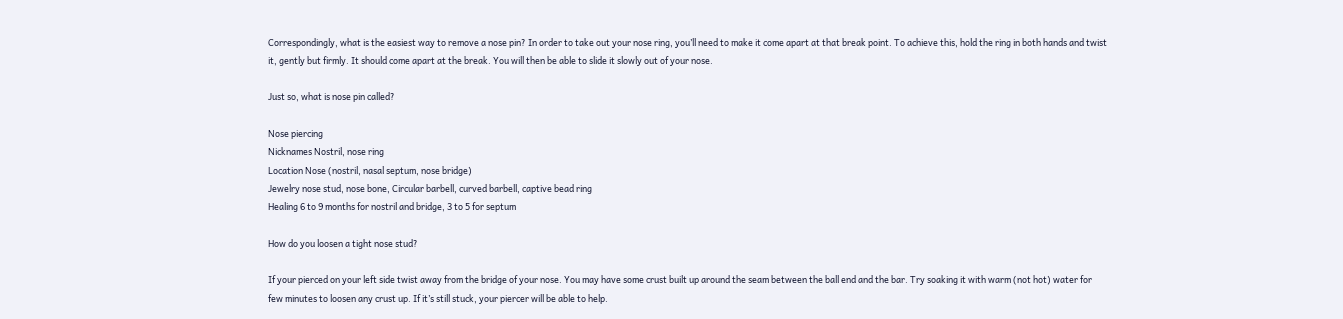Correspondingly, what is the easiest way to remove a nose pin? In order to take out your nose ring, you’ll need to make it come apart at that break point. To achieve this, hold the ring in both hands and twist it, gently but firmly. It should come apart at the break. You will then be able to slide it slowly out of your nose.

Just so, what is nose pin called?

Nose piercing
Nicknames Nostril, nose ring
Location Nose (nostril, nasal septum, nose bridge)
Jewelry nose stud, nose bone, Circular barbell, curved barbell, captive bead ring
Healing 6 to 9 months for nostril and bridge, 3 to 5 for septum

How do you loosen a tight nose stud?

If your pierced on your left side twist away from the bridge of your nose. You may have some crust built up around the seam between the ball end and the bar. Try soaking it with warm (not hot) water for few minutes to loosen any crust up. If it’s still stuck, your piercer will be able to help.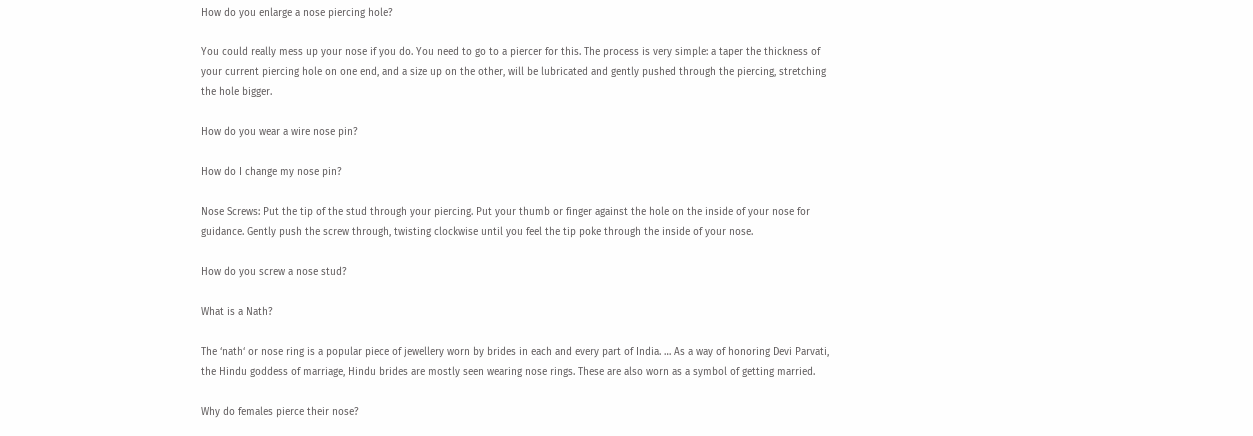How do you enlarge a nose piercing hole?

You could really mess up your nose if you do. You need to go to a piercer for this. The process is very simple: a taper the thickness of your current piercing hole on one end, and a size up on the other, will be lubricated and gently pushed through the piercing, stretching the hole bigger.

How do you wear a wire nose pin?

How do I change my nose pin?

Nose Screws: Put the tip of the stud through your piercing. Put your thumb or finger against the hole on the inside of your nose for guidance. Gently push the screw through, twisting clockwise until you feel the tip poke through the inside of your nose.

How do you screw a nose stud?

What is a Nath?

The ‘nath‘ or nose ring is a popular piece of jewellery worn by brides in each and every part of India. … As a way of honoring Devi Parvati, the Hindu goddess of marriage, Hindu brides are mostly seen wearing nose rings. These are also worn as a symbol of getting married.

Why do females pierce their nose?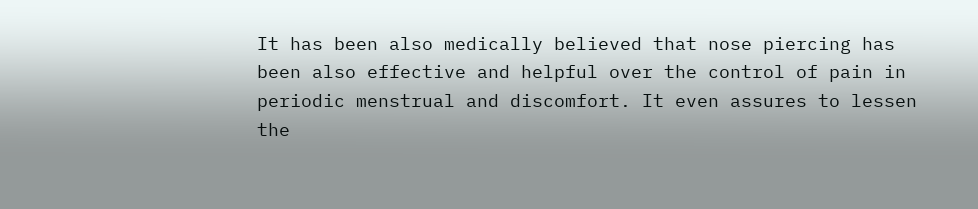It has been also medically believed that nose piercing has been also effective and helpful over the control of pain in periodic menstrual and discomfort. It even assures to lessen the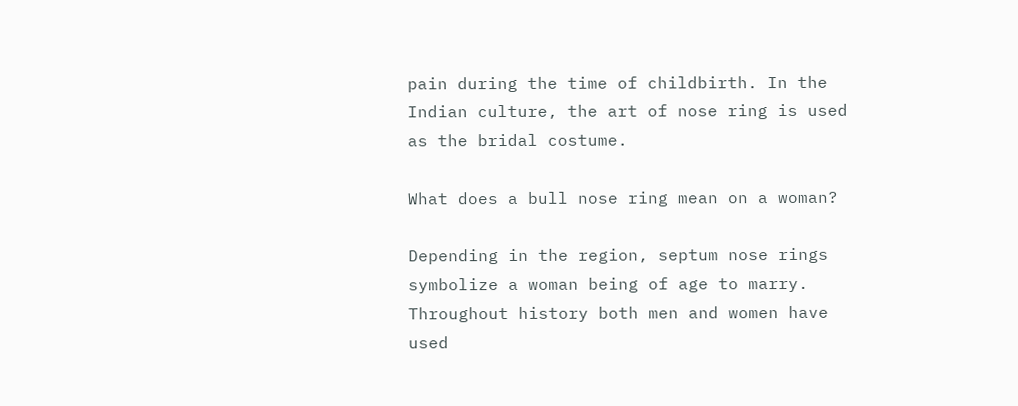pain during the time of childbirth. In the Indian culture, the art of nose ring is used as the bridal costume.

What does a bull nose ring mean on a woman?

Depending in the region, septum nose rings symbolize a woman being of age to marry. Throughout history both men and women have used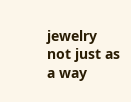jewelry not just as a way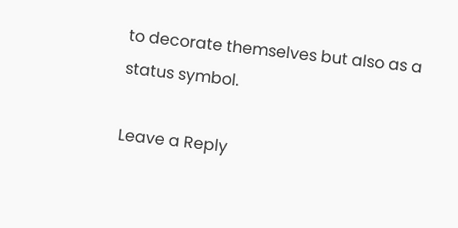to decorate themselves but also as a status symbol.

Leave a Reply